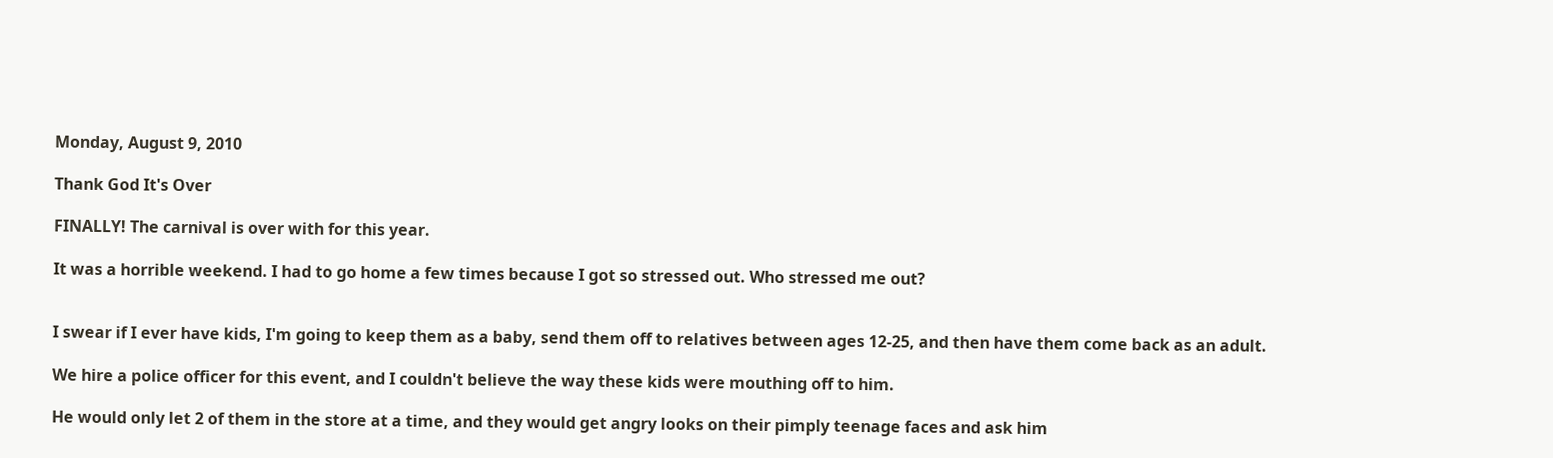Monday, August 9, 2010

Thank God It's Over

FINALLY! The carnival is over with for this year.

It was a horrible weekend. I had to go home a few times because I got so stressed out. Who stressed me out?


I swear if I ever have kids, I'm going to keep them as a baby, send them off to relatives between ages 12-25, and then have them come back as an adult.

We hire a police officer for this event, and I couldn't believe the way these kids were mouthing off to him.

He would only let 2 of them in the store at a time, and they would get angry looks on their pimply teenage faces and ask him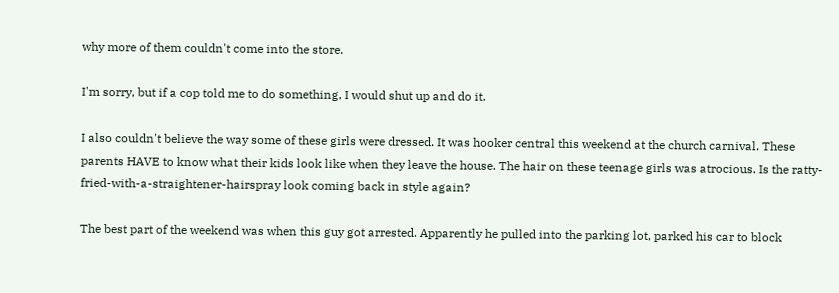why more of them couldn't come into the store.

I'm sorry, but if a cop told me to do something, I would shut up and do it.

I also couldn't believe the way some of these girls were dressed. It was hooker central this weekend at the church carnival. These parents HAVE to know what their kids look like when they leave the house. The hair on these teenage girls was atrocious. Is the ratty-fried-with-a-straightener-hairspray look coming back in style again?

The best part of the weekend was when this guy got arrested. Apparently he pulled into the parking lot, parked his car to block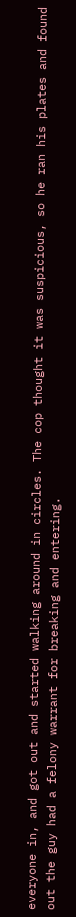everyone in, and got out and started walking around in circles. The cop thought it was suspicious, so he ran his plates and found out the guy had a felony warrant for breaking and entering.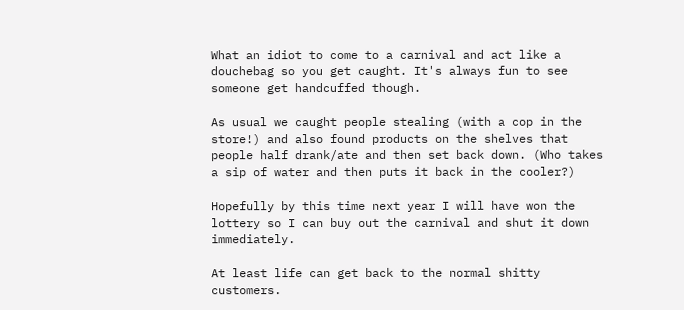What an idiot to come to a carnival and act like a douchebag so you get caught. It's always fun to see someone get handcuffed though.

As usual we caught people stealing (with a cop in the store!) and also found products on the shelves that people half drank/ate and then set back down. (Who takes a sip of water and then puts it back in the cooler?)

Hopefully by this time next year I will have won the lottery so I can buy out the carnival and shut it down immediately.

At least life can get back to the normal shitty customers.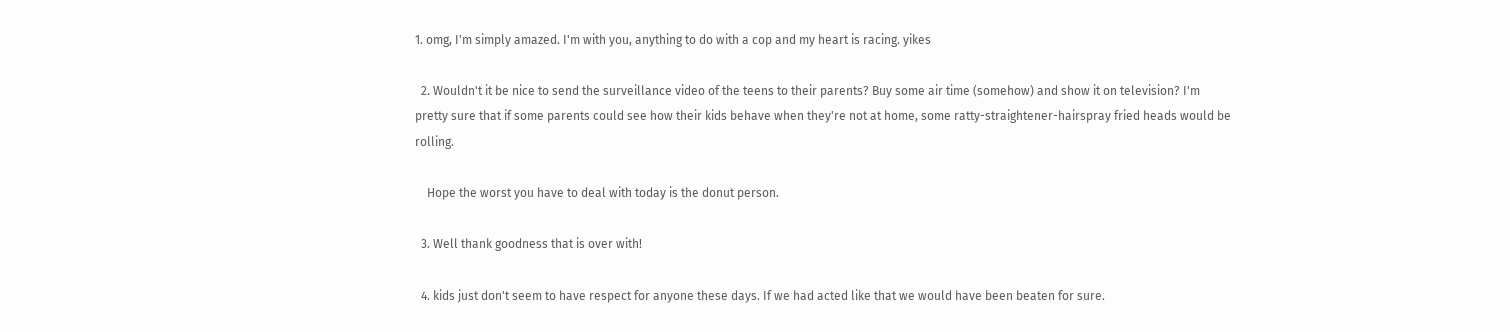1. omg, I'm simply amazed. I'm with you, anything to do with a cop and my heart is racing. yikes

  2. Wouldn't it be nice to send the surveillance video of the teens to their parents? Buy some air time (somehow) and show it on television? I'm pretty sure that if some parents could see how their kids behave when they're not at home, some ratty-straightener-hairspray fried heads would be rolling.

    Hope the worst you have to deal with today is the donut person.

  3. Well thank goodness that is over with!

  4. kids just don't seem to have respect for anyone these days. If we had acted like that we would have been beaten for sure.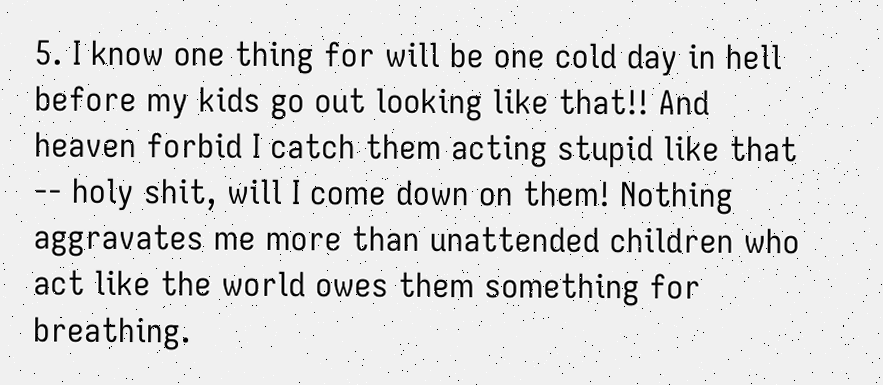5. I know one thing for will be one cold day in hell before my kids go out looking like that!! And heaven forbid I catch them acting stupid like that -- holy shit, will I come down on them! Nothing aggravates me more than unattended children who act like the world owes them something for breathing.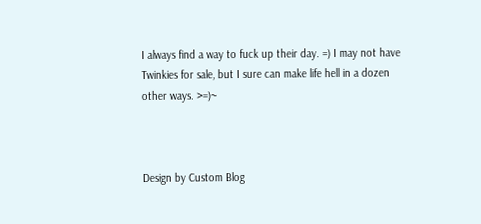I always find a way to fuck up their day. =) I may not have Twinkies for sale, but I sure can make life hell in a dozen other ways. >=)~



Design by Custom Blog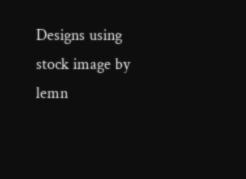Designs using stock image by lemn